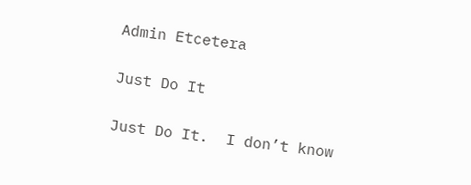Admin Etcetera

Just Do It

Just Do It.  I don’t know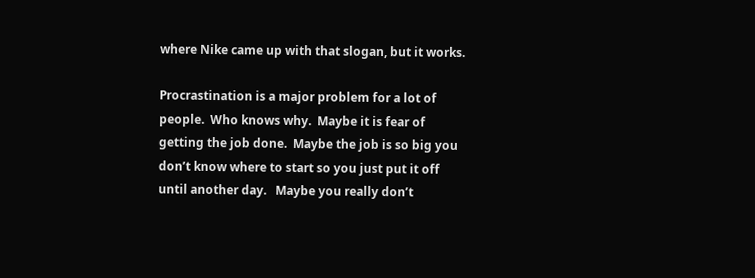where Nike came up with that slogan, but it works.

Procrastination is a major problem for a lot of people.  Who knows why.  Maybe it is fear of getting the job done.  Maybe the job is so big you don’t know where to start so you just put it off until another day.   Maybe you really don’t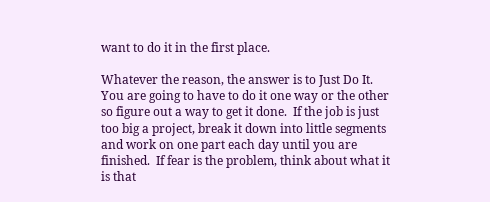want to do it in the first place.

Whatever the reason, the answer is to Just Do It.  You are going to have to do it one way or the other so figure out a way to get it done.  If the job is just too big a project, break it down into little segments and work on one part each day until you are finished.  If fear is the problem, think about what it is that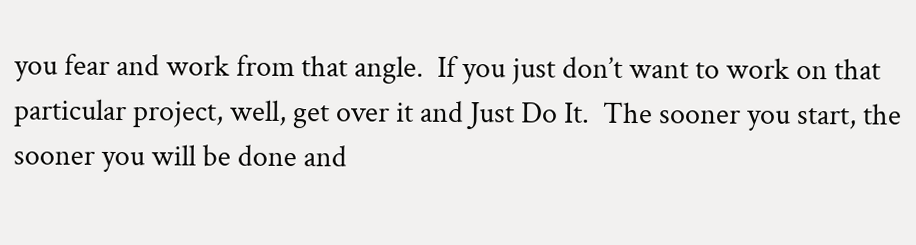you fear and work from that angle.  If you just don’t want to work on that particular project, well, get over it and Just Do It.  The sooner you start, the sooner you will be done and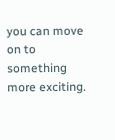you can move on to something more exciting.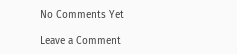No Comments Yet

Leave a Comment